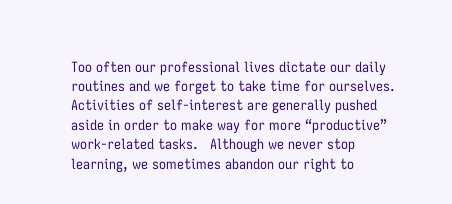Too often our professional lives dictate our daily routines and we forget to take time for ourselves. Activities of self-interest are generally pushed aside in order to make way for more “productive” work-related tasks.   Although we never stop learning, we sometimes abandon our right to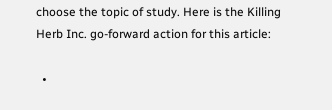choose the topic of study. Here is the Killing Herb Inc. go-forward action for this article:

  •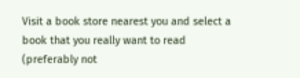Visit a book store nearest you and select a book that you really want to read (preferably not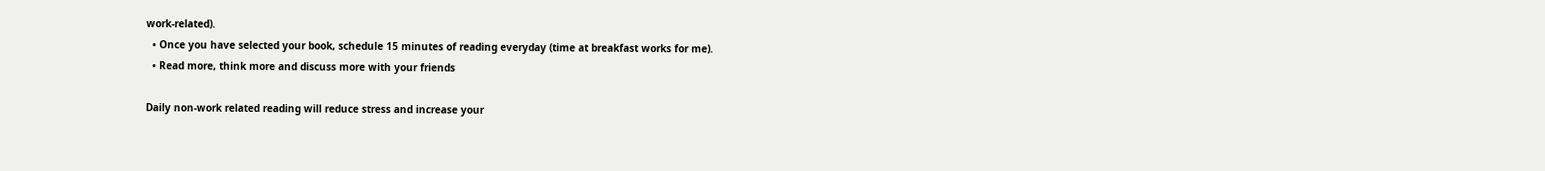work-related).
  • Once you have selected your book, schedule 15 minutes of reading everyday (time at breakfast works for me).
  • Read more, think more and discuss more with your friends

Daily non-work related reading will reduce stress and increase your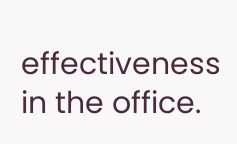effectiveness in the office.